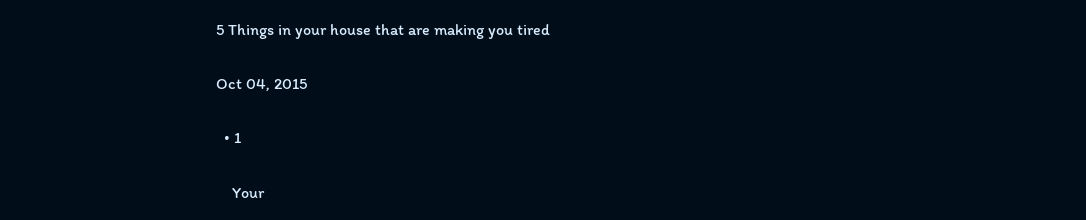5 Things in your house that are making you tired

Oct 04, 2015

  • 1

    Your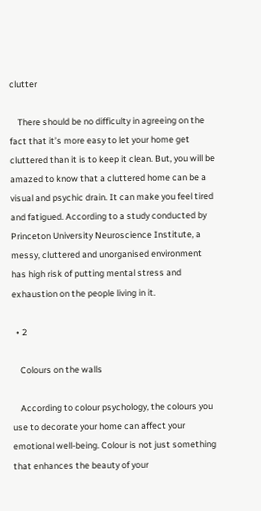clutter

    There should be no difficulty in agreeing on the fact that it’s more easy to let your home get cluttered than it is to keep it clean. But, you will be amazed to know that a cluttered home can be a visual and psychic drain. It can make you feel tired and fatigued. According to a study conducted by Princeton University Neuroscience Institute, a messy, cluttered and unorganised environment has high risk of putting mental stress and exhaustion on the people living in it.

  • 2

    Colours on the walls

    According to colour psychology, the colours you use to decorate your home can affect your emotional well-being. Colour is not just something that enhances the beauty of your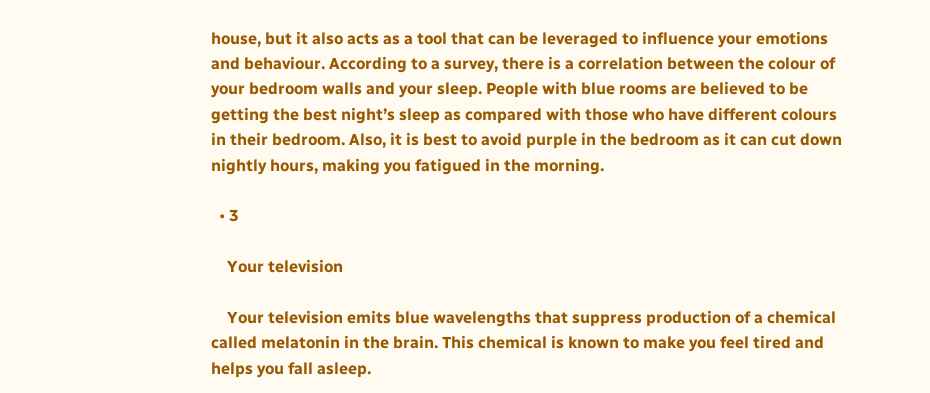house, but it also acts as a tool that can be leveraged to influence your emotions and behaviour. According to a survey, there is a correlation between the colour of your bedroom walls and your sleep. People with blue rooms are believed to be getting the best night’s sleep as compared with those who have different colours in their bedroom. Also, it is best to avoid purple in the bedroom as it can cut down nightly hours, making you fatigued in the morning.

  • 3

    Your television

    Your television emits blue wavelengths that suppress production of a chemical called melatonin in the brain. This chemical is known to make you feel tired and helps you fall asleep.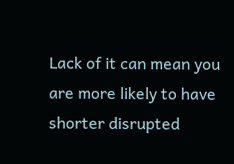Lack of it can mean you are more likely to have shorter disrupted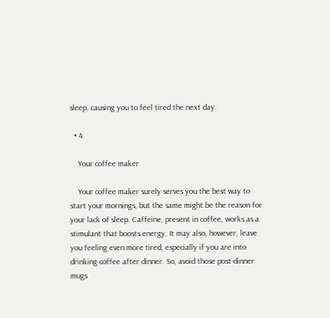sleep, causing you to feel tired the next day.

  • 4

    Your coffee maker

    Your coffee maker surely serves you the best way to start your mornings, but the same might be the reason for your lack of sleep. Caffeine, present in coffee, works as a stimulant that boosts energy. It may also, however, leave you feeling even more tired, especially if you are into drinking coffee after dinner. So, avoid those post-dinner mugs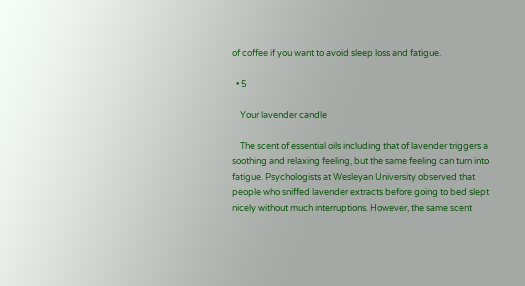of coffee if you want to avoid sleep loss and fatigue.

  • 5

    Your lavender candle

    The scent of essential oils including that of lavender triggers a soothing and relaxing feeling, but the same feeling can turn into fatigue. Psychologists at Wesleyan University observed that people who sniffed lavender extracts before going to bed slept nicely without much interruptions. However, the same scent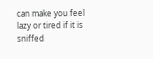can make you feel lazy or tired if it is sniffed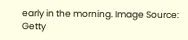early in the morning. Image Source: Getty